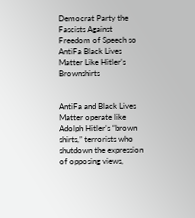Democrat Party the Fascists Against Freedom of Speech so AntiFa Black Lives Matter Like Hitler’s Brownshirts


AntiFa and Black Lives Matter operate like Adolph Hitler’s “brown shirts,” terrorists who shutdown the expression of opposing views,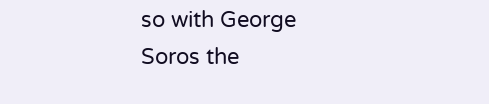so with George Soros the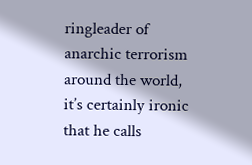ringleader of anarchic terrorism around the world, it’s certainly ironic that he calls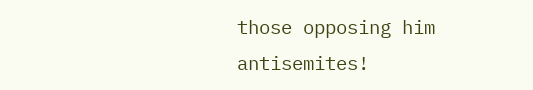those opposing him antisemites!